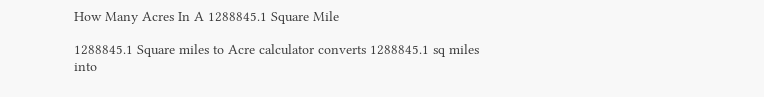How Many Acres In A 1288845.1 Square Mile

1288845.1 Square miles to Acre calculator converts 1288845.1 sq miles into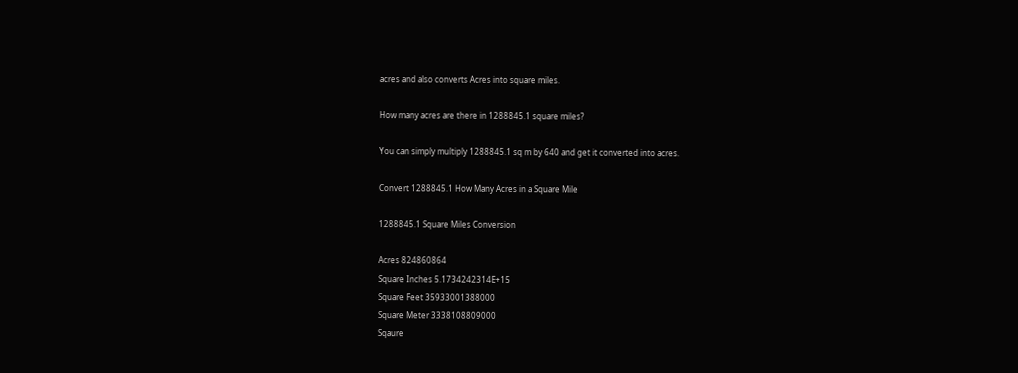acres and also converts Acres into square miles.

How many acres are there in 1288845.1 square miles?

You can simply multiply 1288845.1 sq m by 640 and get it converted into acres.

Convert 1288845.1 How Many Acres in a Square Mile

1288845.1 Square Miles Conversion

Acres 824860864
Square Inches 5.1734242314E+15
Square Feet 35933001388000
Square Meter 3338108809000
Sqaure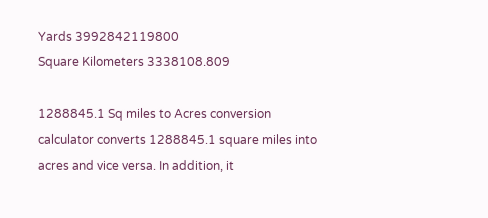Yards 3992842119800
Square Kilometers 3338108.809

1288845.1 Sq miles to Acres conversion calculator converts 1288845.1 square miles into acres and vice versa. In addition, it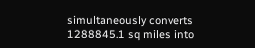simultaneously converts 1288845.1 sq miles into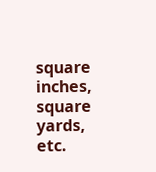square inches, square yards, etc.